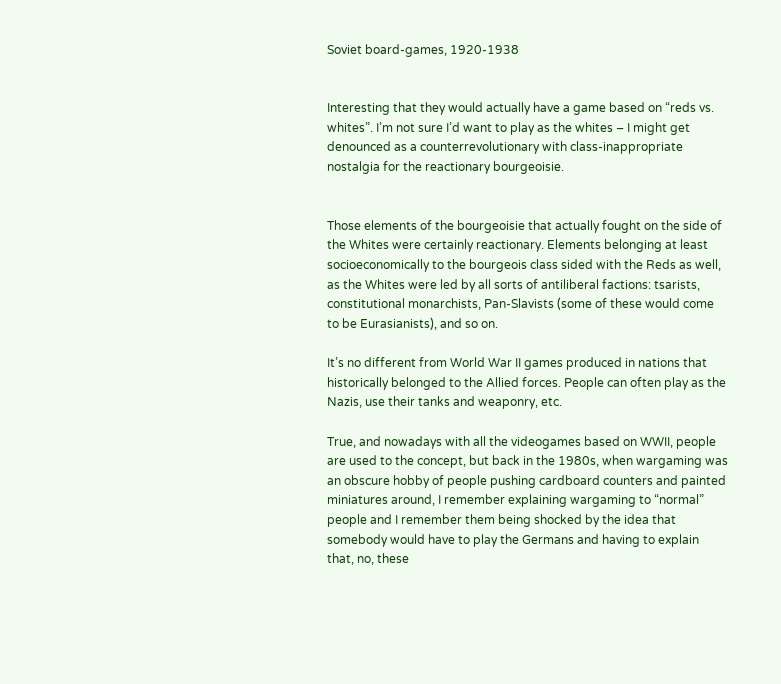Soviet board-games, 1920-1938


Interesting that they would actually have a game based on “reds vs. whites”. I’m not sure I’d want to play as the whites – I might get denounced as a counterrevolutionary with class-inappropriate nostalgia for the reactionary bourgeoisie.


Those elements of the bourgeoisie that actually fought on the side of the Whites were certainly reactionary. Elements belonging at least socioeconomically to the bourgeois class sided with the Reds as well, as the Whites were led by all sorts of antiliberal factions: tsarists, constitutional monarchists, Pan-Slavists (some of these would come to be Eurasianists), and so on.

It’s no different from World War II games produced in nations that historically belonged to the Allied forces. People can often play as the Nazis, use their tanks and weaponry, etc.

True, and nowadays with all the videogames based on WWII, people are used to the concept, but back in the 1980s, when wargaming was an obscure hobby of people pushing cardboard counters and painted miniatures around, I remember explaining wargaming to “normal” people and I remember them being shocked by the idea that somebody would have to play the Germans and having to explain that, no, these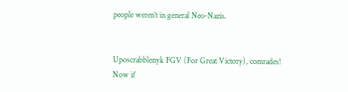people weren’t in general Neo-Nazis.


Uposcrabblenyk FGV (For Great Victory), comrades!
Now if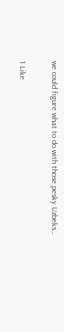we could figure what to do with those pesky Uzbeks…

1 Like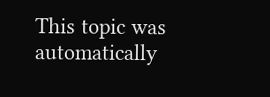This topic was automatically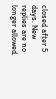closed after 5 days. New replies are no longer allowed.